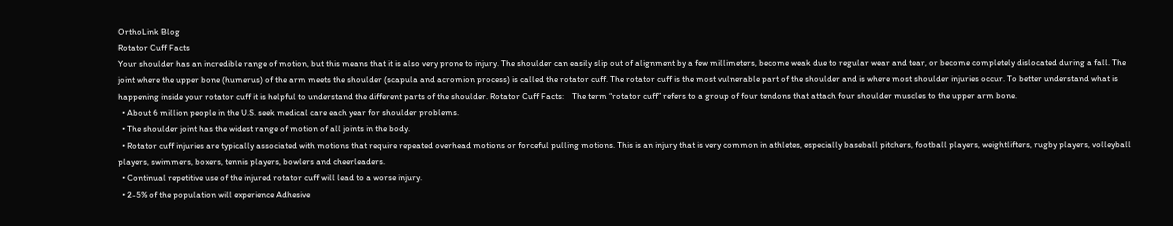OrthoLink Blog
Rotator Cuff Facts
Your shoulder has an incredible range of motion, but this means that it is also very prone to injury. The shoulder can easily slip out of alignment by a few millimeters, become weak due to regular wear and tear, or become completely dislocated during a fall. The joint where the upper bone (humerus) of the arm meets the shoulder (scapula and acromion process) is called the rotator cuff. The rotator cuff is the most vulnerable part of the shoulder and is where most shoulder injuries occur. To better understand what is happening inside your rotator cuff it is helpful to understand the different parts of the shoulder. Rotator Cuff Facts:    The term “rotator cuff” refers to a group of four tendons that attach four shoulder muscles to the upper arm bone.
  • About 6 million people in the U.S. seek medical care each year for shoulder problems.
  • The shoulder joint has the widest range of motion of all joints in the body.
  • Rotator cuff injuries are typically associated with motions that require repeated overhead motions or forceful pulling motions. This is an injury that is very common in athletes, especially baseball pitchers, football players, weightlifters, rugby players, volleyball players, swimmers, boxers, tennis players, bowlers and cheerleaders.
  • Continual repetitive use of the injured rotator cuff will lead to a worse injury.
  • 2-5% of the population will experience Adhesive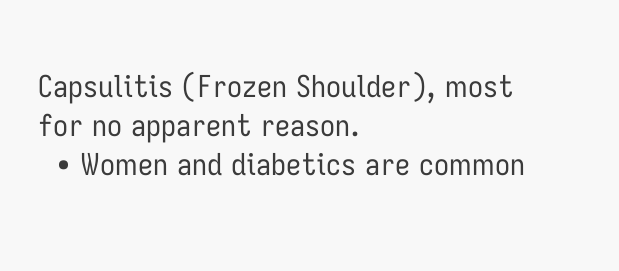Capsulitis (Frozen Shoulder), most for no apparent reason.
  • Women and diabetics are common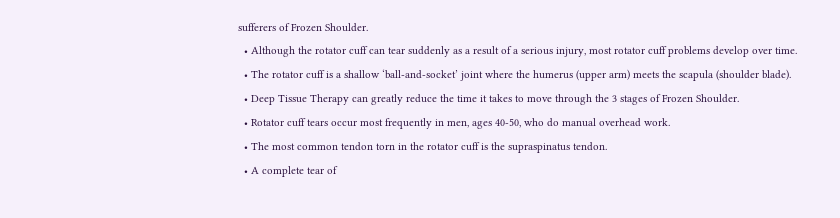sufferers of Frozen Shoulder.
  • Although the rotator cuff can tear suddenly as a result of a serious injury, most rotator cuff problems develop over time.
  • The rotator cuff is a shallow ‘ball-and-socket’ joint where the humerus (upper arm) meets the scapula (shoulder blade).
  • Deep Tissue Therapy can greatly reduce the time it takes to move through the 3 stages of Frozen Shoulder.
  • Rotator cuff tears occur most frequently in men, ages 40-50, who do manual overhead work.
  • The most common tendon torn in the rotator cuff is the supraspinatus tendon.
  • A complete tear of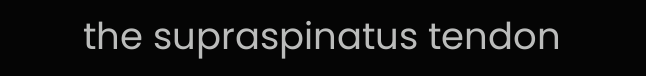the supraspinatus tendon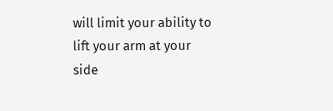will limit your ability to lift your arm at your side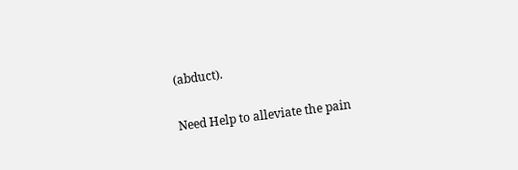(abduct).

Need Help to alleviate the pain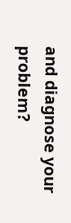and diagnose your problem?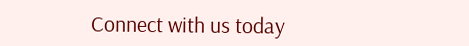Connect with us today